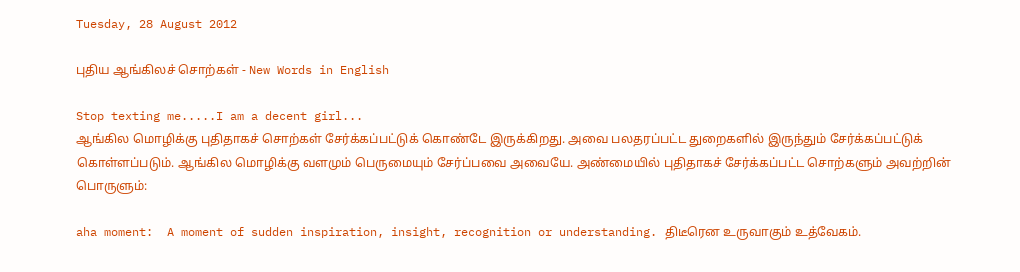Tuesday, 28 August 2012

புதிய ஆங்கிலச் சொற்கள் - New Words in English

Stop texting me.....I am a decent girl...
ஆங்கில மொழிக்கு புதிதாகச் சொற்கள் சேர்க்கப்பட்டுக் கொண்டே இருக்கிறது. அவை பலதரப்பட்ட துறைகளில் இருந்தும் சேர்க்கப்பட்டுக் கொள்ளப்படும். ஆங்கில மொழிக்கு வளமும் பெருமையும் சேர்ப்பவை அவையே. அண்மையில் புதிதாகச் சேர்க்கப்பட்ட சொற்களும் அவற்றின் பொருளும்:

aha moment:  A moment of sudden inspiration, insight, recognition or understanding. திடீரென உருவாகும் உத்வேகம்.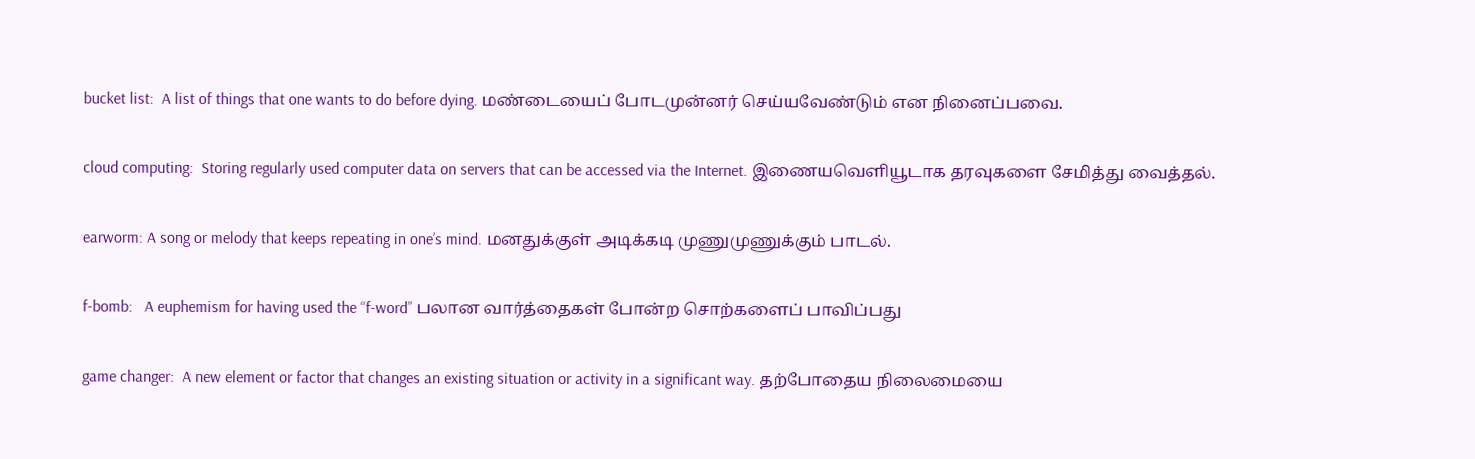bucket list:  A list of things that one wants to do before dying. மண்டையைப் போடமுன்னர் செய்யவேண்டும் என நினைப்பவை.

cloud computing:  Storing regularly used computer data on servers that can be accessed via the Internet. இணையவெளியூடாக தரவுகளை சேமித்து வைத்தல்.

earworm: A song or melody that keeps repeating in one’s mind. மனதுக்குள் அடிக்கடி முணுமுணுக்கும் பாடல்.

f-bomb:   A euphemism for having used the “f-word” பலான வார்த்தைகள் போன்ற சொற்களைப் பாவிப்பது

game changer:  A new element or factor that changes an existing situation or activity in a significant way. தற்போதைய நிலைமையை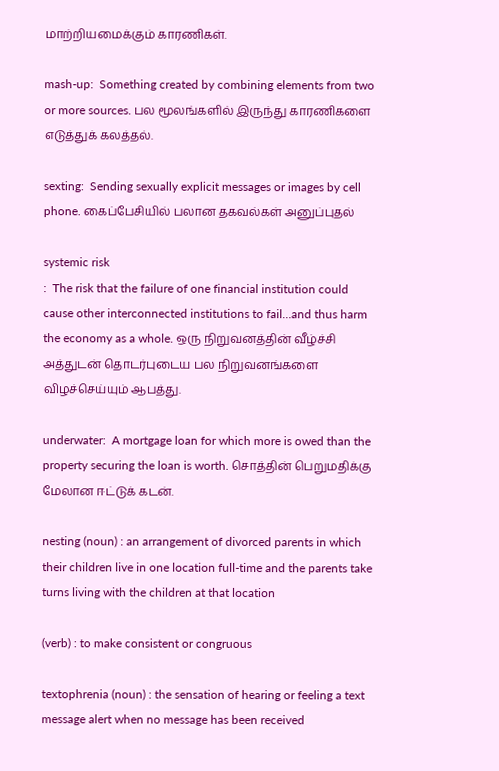மாற்றியமைக்கும் காரணிகள்.

mash-up:  Something created by combining elements from two or more sources. பல மூலங்களில் இருந்து காரணிகளை எடுத்துக் கலத்தல்.

sexting:  Sending sexually explicit messages or images by cell phone. கைப்பேசியில் பலான தகவல்கள் அனுப்புதல்

systemic risk
:  The risk that the failure of one financial institution could cause other interconnected institutions to fail…and thus harm the economy as a whole. ஒரு நிறுவனத்தின் வீழ்ச்சி அத்துடன் தொடர்புடைய பல நிறுவனங்களை விழச்செய்யும் ஆபத்து.

underwater:  A mortgage loan for which more is owed than the property securing the loan is worth. சொத்தின் பெறுமதிக்கு மேலான ஈட்டுக் கடன்.

nesting (noun) : an arrangement of divorced parents in which their children live in one location full-time and the parents take turns living with the children at that location

(verb) : to make consistent or congruous

textophrenia (noun) : the sensation of hearing or feeling a text message alert when no message has been received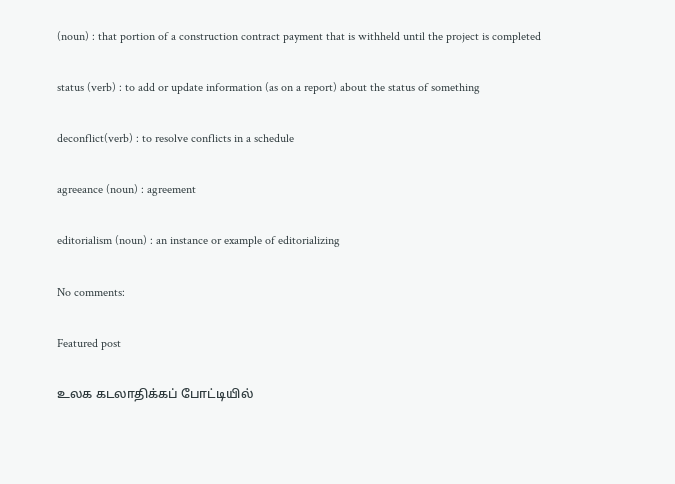(noun) : that portion of a construction contract payment that is withheld until the project is completed

status (verb) : to add or update information (as on a report) about the status of something

deconflict(verb) : to resolve conflicts in a schedule

agreeance (noun) : agreement

editorialism (noun) : an instance or example of editorializing

No comments:

Featured post

உலக கடலாதிக்கப் போட்டியில்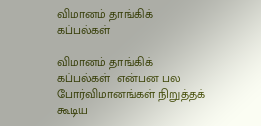விமானம் தாங்கிக் கப்பல்கள்

விமானம் தாங்கிக் கப்பல்கள்  என்பன பல போர்விமானங்கள் நிறுத்தக் கூடிய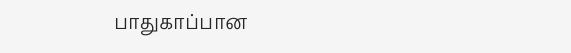பாதுகாப்பான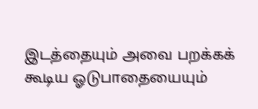இடத்தையும் அவை பறக்கக் கூடிய ஓடுபாதையையும்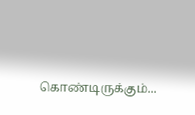கொண்டிருக்கும்...